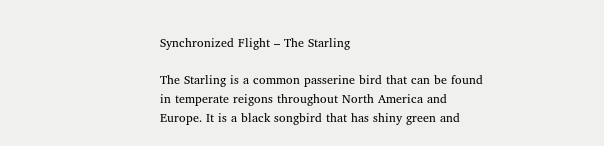Synchronized Flight – The Starling

The Starling is a common passerine bird that can be found in temperate reigons throughout North America and Europe. It is a black songbird that has shiny green and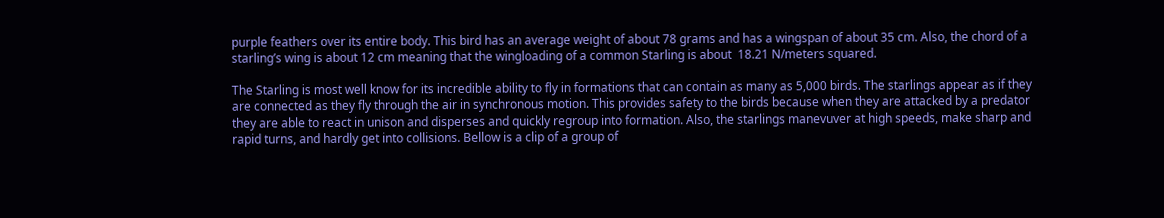purple feathers over its entire body. This bird has an average weight of about 78 grams and has a wingspan of about 35 cm. Also, the chord of a starling’s wing is about 12 cm meaning that the wingloading of a common Starling is about  18.21 N/meters squared.

The Starling is most well know for its incredible ability to fly in formations that can contain as many as 5,000 birds. The starlings appear as if they are connected as they fly through the air in synchronous motion. This provides safety to the birds because when they are attacked by a predator they are able to react in unison and disperses and quickly regroup into formation. Also, the starlings manevuver at high speeds, make sharp and rapid turns, and hardly get into collisions. Bellow is a clip of a group of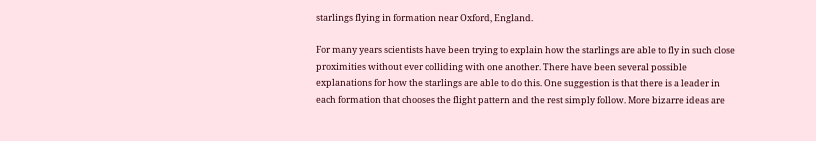starlings flying in formation near Oxford, England.

For many years scientists have been trying to explain how the starlings are able to fly in such close proximities without ever colliding with one another. There have been several possible explanations for how the starlings are able to do this. One suggestion is that there is a leader in each formation that chooses the flight pattern and the rest simply follow. More bizarre ideas are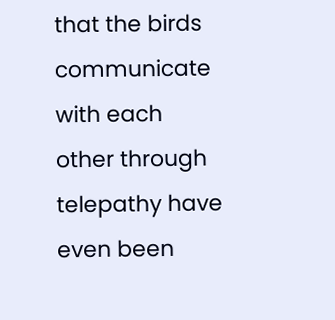that the birds communicate with each other through telepathy have even been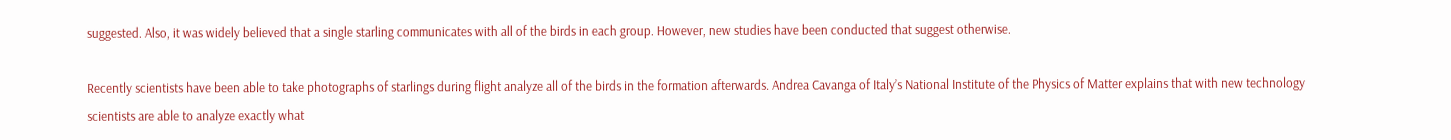suggested. Also, it was widely believed that a single starling communicates with all of the birds in each group. However, new studies have been conducted that suggest otherwise.

Recently scientists have been able to take photographs of starlings during flight analyze all of the birds in the formation afterwards. Andrea Cavanga of Italy’s National Institute of the Physics of Matter explains that with new technology scientists are able to analyze exactly what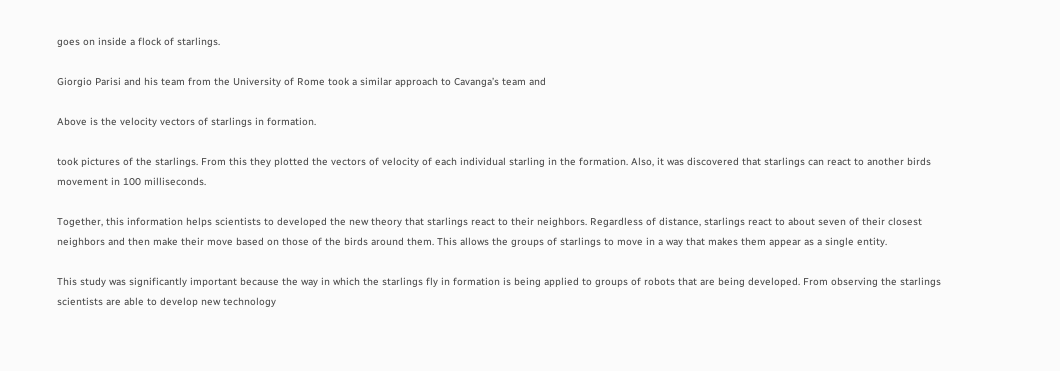goes on inside a flock of starlings.

Giorgio Parisi and his team from the University of Rome took a similar approach to Cavanga’s team and

Above is the velocity vectors of starlings in formation.

took pictures of the starlings. From this they plotted the vectors of velocity of each individual starling in the formation. Also, it was discovered that starlings can react to another birds movement in 100 milliseconds.

Together, this information helps scientists to developed the new theory that starlings react to their neighbors. Regardless of distance, starlings react to about seven of their closest neighbors and then make their move based on those of the birds around them. This allows the groups of starlings to move in a way that makes them appear as a single entity.

This study was significantly important because the way in which the starlings fly in formation is being applied to groups of robots that are being developed. From observing the starlings scientists are able to develop new technology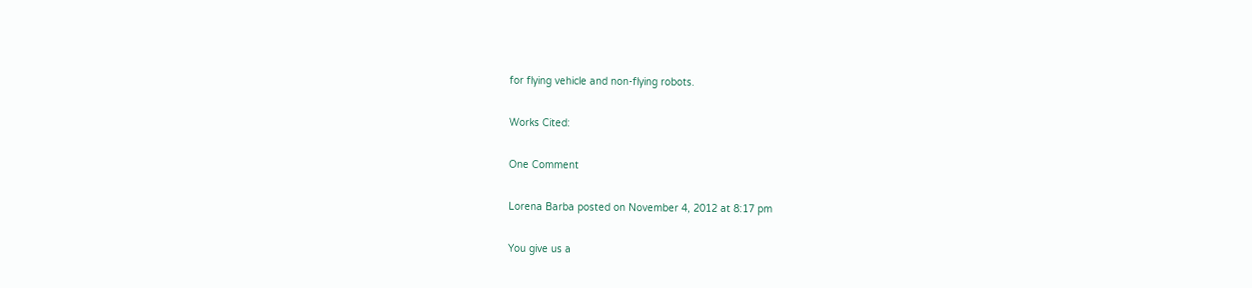for flying vehicle and non-flying robots.

Works Cited:

One Comment

Lorena Barba posted on November 4, 2012 at 8:17 pm

You give us a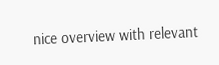nice overview with relevant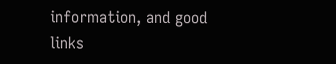information, and good links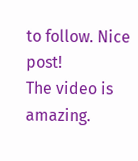to follow. Nice post!
The video is amazing.